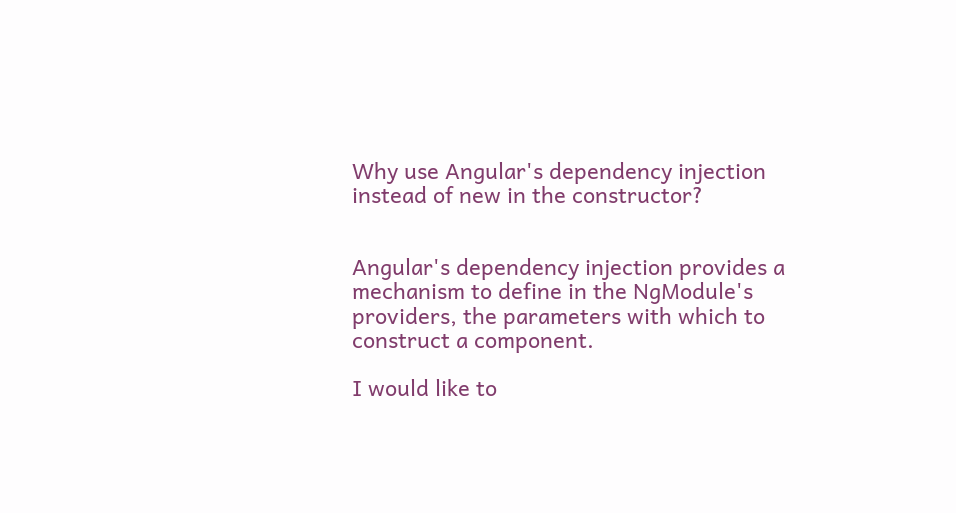Why use Angular's dependency injection instead of new in the constructor?


Angular's dependency injection provides a mechanism to define in the NgModule's providers, the parameters with which to construct a component.

I would like to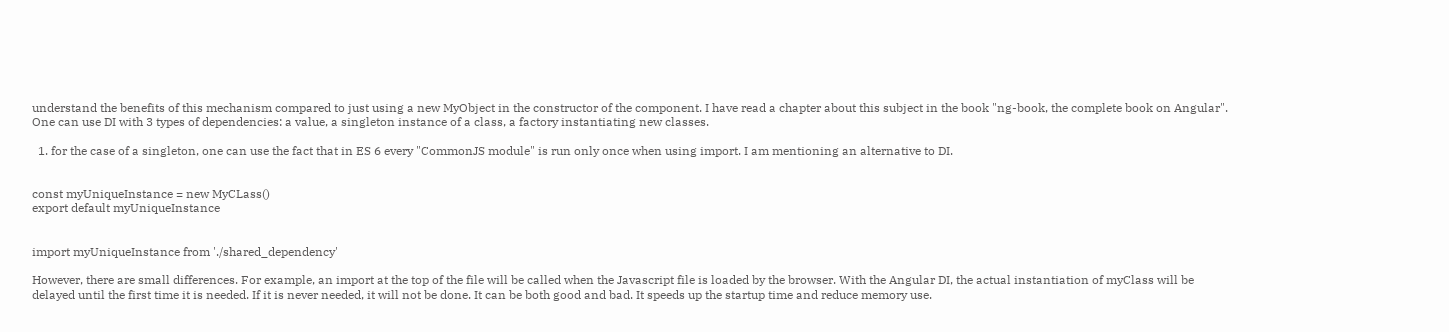understand the benefits of this mechanism compared to just using a new MyObject in the constructor of the component. I have read a chapter about this subject in the book "ng-book, the complete book on Angular". One can use DI with 3 types of dependencies: a value, a singleton instance of a class, a factory instantiating new classes.

  1. for the case of a singleton, one can use the fact that in ES 6 every "CommonJS module" is run only once when using import. I am mentioning an alternative to DI.


const myUniqueInstance = new MyCLass()
export default myUniqueInstance


import myUniqueInstance from './shared_dependency'

However, there are small differences. For example, an import at the top of the file will be called when the Javascript file is loaded by the browser. With the Angular DI, the actual instantiation of myClass will be delayed until the first time it is needed. If it is never needed, it will not be done. It can be both good and bad. It speeds up the startup time and reduce memory use.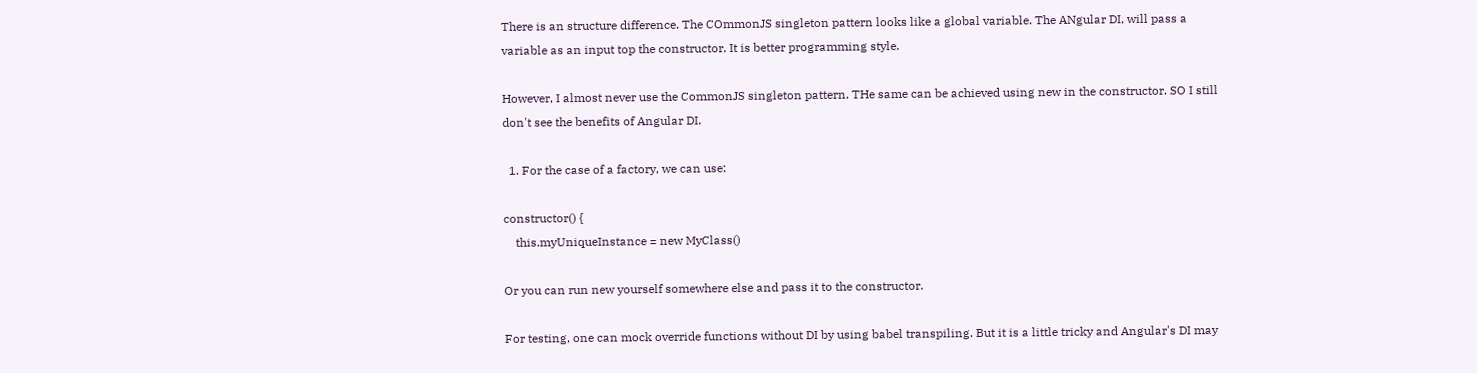There is an structure difference. The COmmonJS singleton pattern looks like a global variable. The ANgular DI, will pass a variable as an input top the constructor. It is better programming style.

However, I almost never use the CommonJS singleton pattern. THe same can be achieved using new in the constructor. SO I still don't see the benefits of Angular DI.

  1. For the case of a factory, we can use:

constructor() {
    this.myUniqueInstance = new MyClass()

Or you can run new yourself somewhere else and pass it to the constructor.

For testing, one can mock override functions without DI by using babel transpiling. But it is a little tricky and Angular's DI may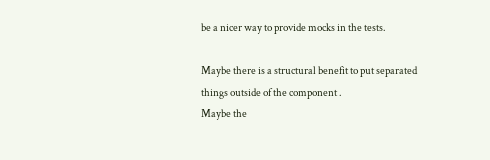be a nicer way to provide mocks in the tests.

Maybe there is a structural benefit to put separated things outside of the component .
Maybe the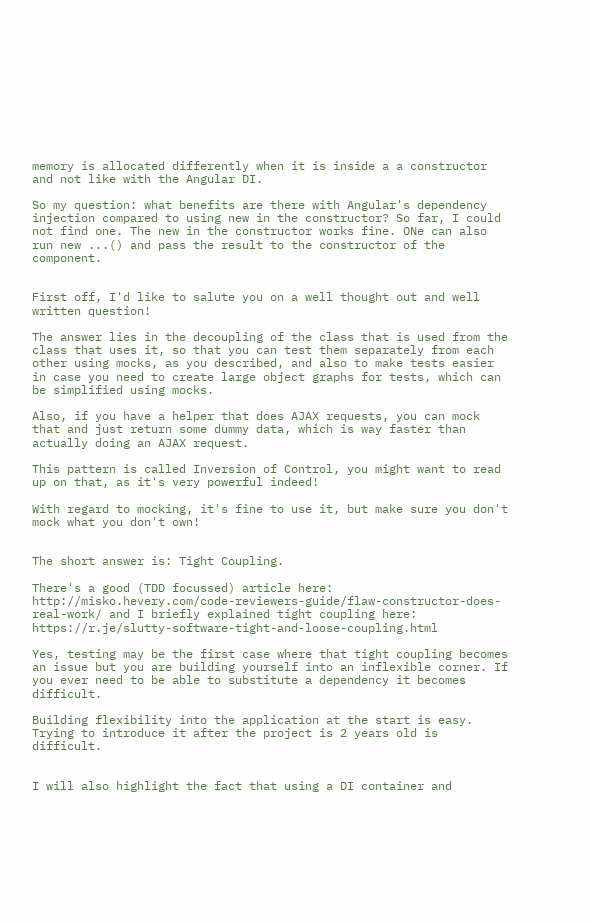memory is allocated differently when it is inside a a constructor and not like with the Angular DI.

So my question: what benefits are there with Angular's dependency injection compared to using new in the constructor? So far, I could not find one. The new in the constructor works fine. ONe can also run new ...() and pass the result to the constructor of the component.


First off, I'd like to salute you on a well thought out and well written question!

The answer lies in the decoupling of the class that is used from the class that uses it, so that you can test them separately from each other using mocks, as you described, and also to make tests easier in case you need to create large object graphs for tests, which can be simplified using mocks.

Also, if you have a helper that does AJAX requests, you can mock that and just return some dummy data, which is way faster than actually doing an AJAX request.

This pattern is called Inversion of Control, you might want to read up on that, as it's very powerful indeed!

With regard to mocking, it's fine to use it, but make sure you don't mock what you don't own!


The short answer is: Tight Coupling.

There's a good (TDD focussed) article here: http://misko.hevery.com/code-reviewers-guide/flaw-constructor-does-real-work/ and I briefly explained tight coupling here: https://r.je/slutty-software-tight-and-loose-coupling.html

Yes, testing may be the first case where that tight coupling becomes an issue but you are building yourself into an inflexible corner. If you ever need to be able to substitute a dependency it becomes difficult.

Building flexibility into the application at the start is easy. Trying to introduce it after the project is 2 years old is difficult.


I will also highlight the fact that using a DI container and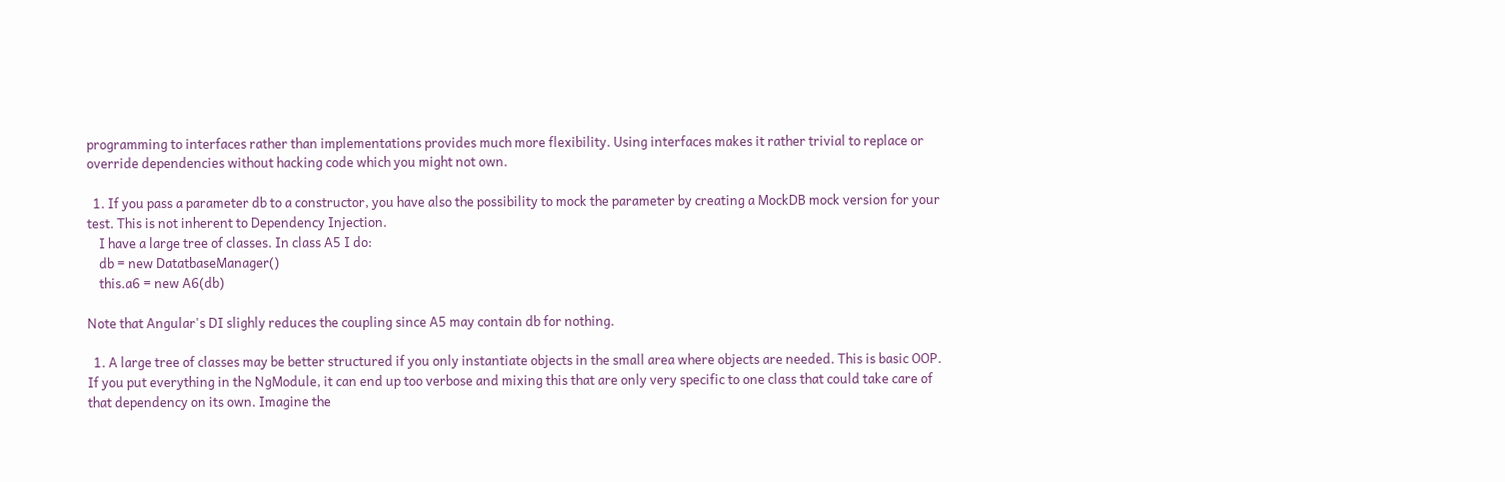programming to interfaces rather than implementations provides much more flexibility. Using interfaces makes it rather trivial to replace or override dependencies without hacking code which you might not own.

  1. If you pass a parameter db to a constructor, you have also the possibility to mock the parameter by creating a MockDB mock version for your test. This is not inherent to Dependency Injection.
    I have a large tree of classes. In class A5 I do:
    db = new DatatbaseManager()
    this.a6 = new A6(db)

Note that Angular's DI slighly reduces the coupling since A5 may contain db for nothing.

  1. A large tree of classes may be better structured if you only instantiate objects in the small area where objects are needed. This is basic OOP. If you put everything in the NgModule, it can end up too verbose and mixing this that are only very specific to one class that could take care of that dependency on its own. Imagine the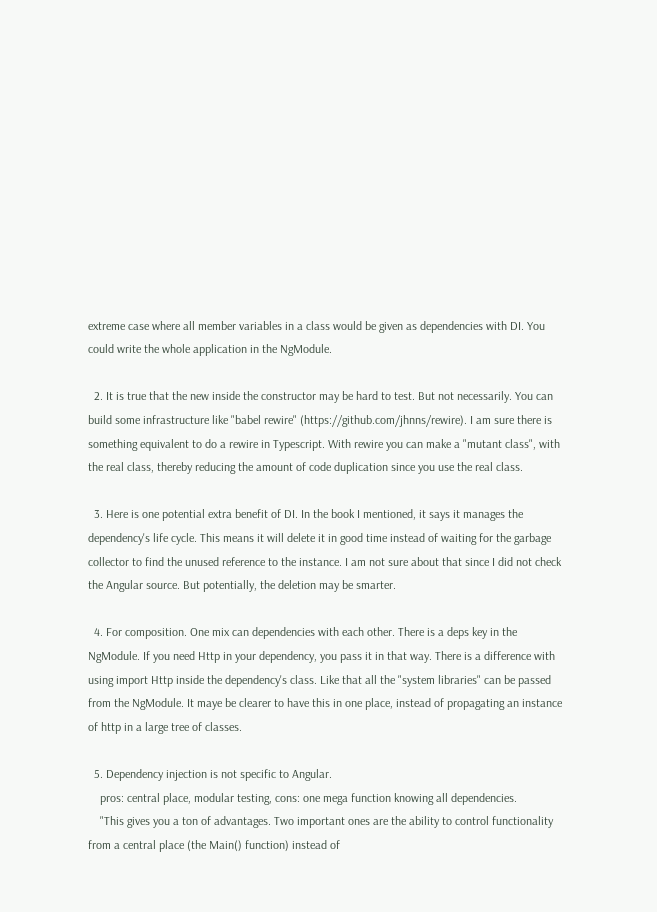extreme case where all member variables in a class would be given as dependencies with DI. You could write the whole application in the NgModule.

  2. It is true that the new inside the constructor may be hard to test. But not necessarily. You can build some infrastructure like "babel rewire" (https://github.com/jhnns/rewire). I am sure there is something equivalent to do a rewire in Typescript. With rewire you can make a "mutant class", with the real class, thereby reducing the amount of code duplication since you use the real class.

  3. Here is one potential extra benefit of DI. In the book I mentioned, it says it manages the dependency's life cycle. This means it will delete it in good time instead of waiting for the garbage collector to find the unused reference to the instance. I am not sure about that since I did not check the Angular source. But potentially, the deletion may be smarter.

  4. For composition. One mix can dependencies with each other. There is a deps key in the NgModule. If you need Http in your dependency, you pass it in that way. There is a difference with using import Http inside the dependency's class. Like that all the "system libraries" can be passed from the NgModule. It maye be clearer to have this in one place, instead of propagating an instance of http in a large tree of classes.

  5. Dependency injection is not specific to Angular.
    pros: central place, modular testing, cons: one mega function knowing all dependencies.
    "This gives you a ton of advantages. Two important ones are the ability to control functionality from a central place (the Main() function) instead of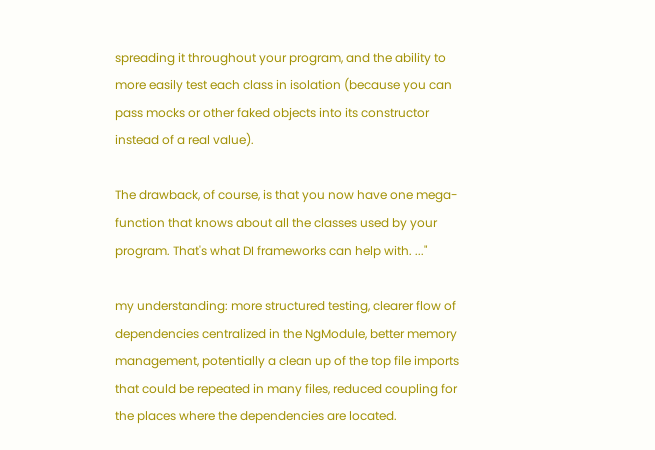spreading it throughout your program, and the ability to more easily test each class in isolation (because you can pass mocks or other faked objects into its constructor instead of a real value).

The drawback, of course, is that you now have one mega-function that knows about all the classes used by your program. That's what DI frameworks can help with. ..."

my understanding: more structured testing, clearer flow of dependencies centralized in the NgModule, better memory management, potentially a clean up of the top file imports that could be repeated in many files, reduced coupling for the places where the dependencies are located.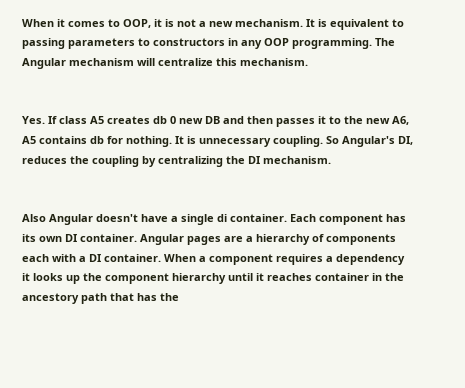When it comes to OOP, it is not a new mechanism. It is equivalent to passing parameters to constructors in any OOP programming. The Angular mechanism will centralize this mechanism.


Yes. If class A5 creates db 0 new DB and then passes it to the new A6, A5 contains db for nothing. It is unnecessary coupling. So Angular's DI, reduces the coupling by centralizing the DI mechanism.


Also Angular doesn't have a single di container. Each component has its own DI container. Angular pages are a hierarchy of components each with a DI container. When a component requires a dependency it looks up the component hierarchy until it reaches container in the ancestory path that has the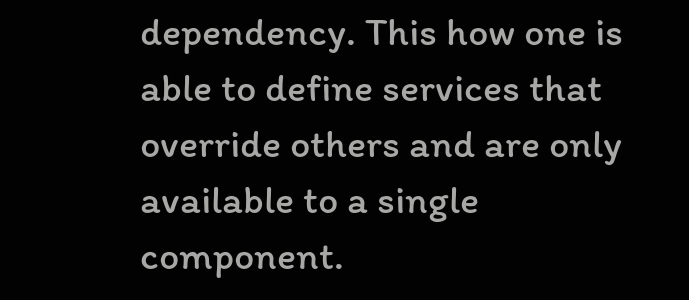dependency. This how one is able to define services that override others and are only available to a single component.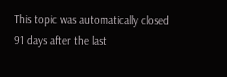This topic was automatically closed 91 days after the last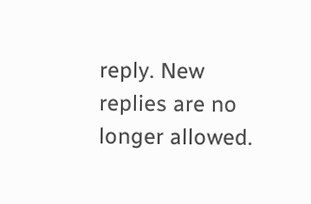reply. New replies are no longer allowed.